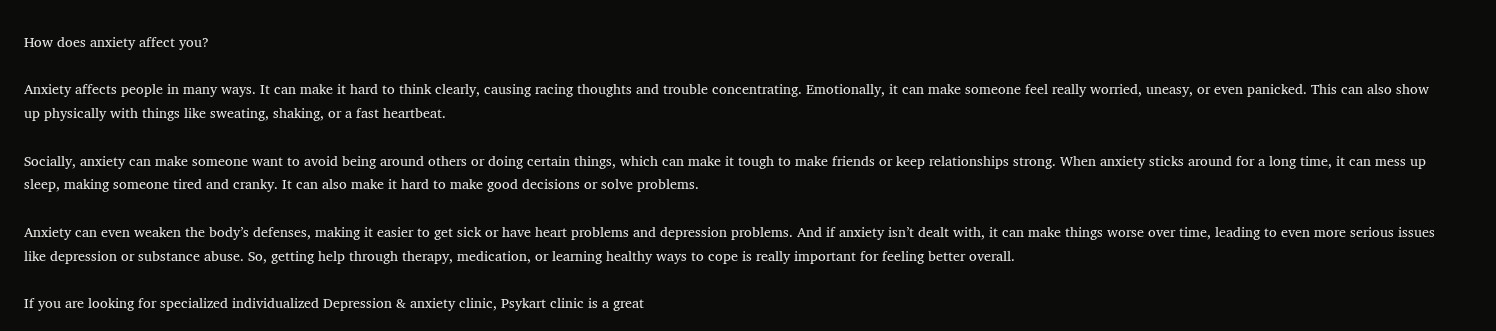How does anxiety affect you?

Anxiety affects people in many ways. It can make it hard to think clearly, causing racing thoughts and trouble concentrating. Emotionally, it can make someone feel really worried, uneasy, or even panicked. This can also show up physically with things like sweating, shaking, or a fast heartbeat.

Socially, anxiety can make someone want to avoid being around others or doing certain things, which can make it tough to make friends or keep relationships strong. When anxiety sticks around for a long time, it can mess up sleep, making someone tired and cranky. It can also make it hard to make good decisions or solve problems.

Anxiety can even weaken the body’s defenses, making it easier to get sick or have heart problems and depression problems. And if anxiety isn’t dealt with, it can make things worse over time, leading to even more serious issues like depression or substance abuse. So, getting help through therapy, medication, or learning healthy ways to cope is really important for feeling better overall.

If you are looking for specialized individualized Depression & anxiety clinic, Psykart clinic is a great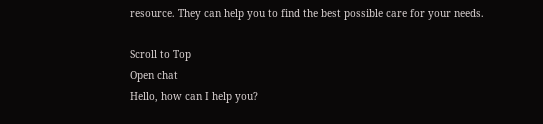resource. They can help you to find the best possible care for your needs.

Scroll to Top
Open chat
Hello, how can I help you?